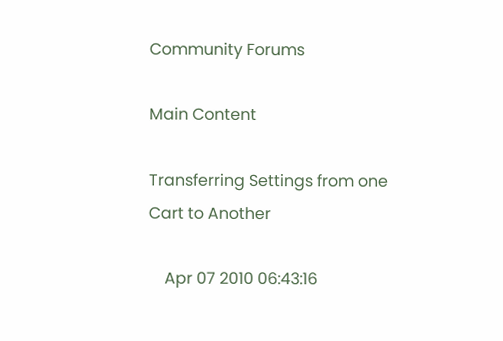Community Forums

Main Content

Transferring Settings from one Cart to Another

    Apr 07 2010 06:43:16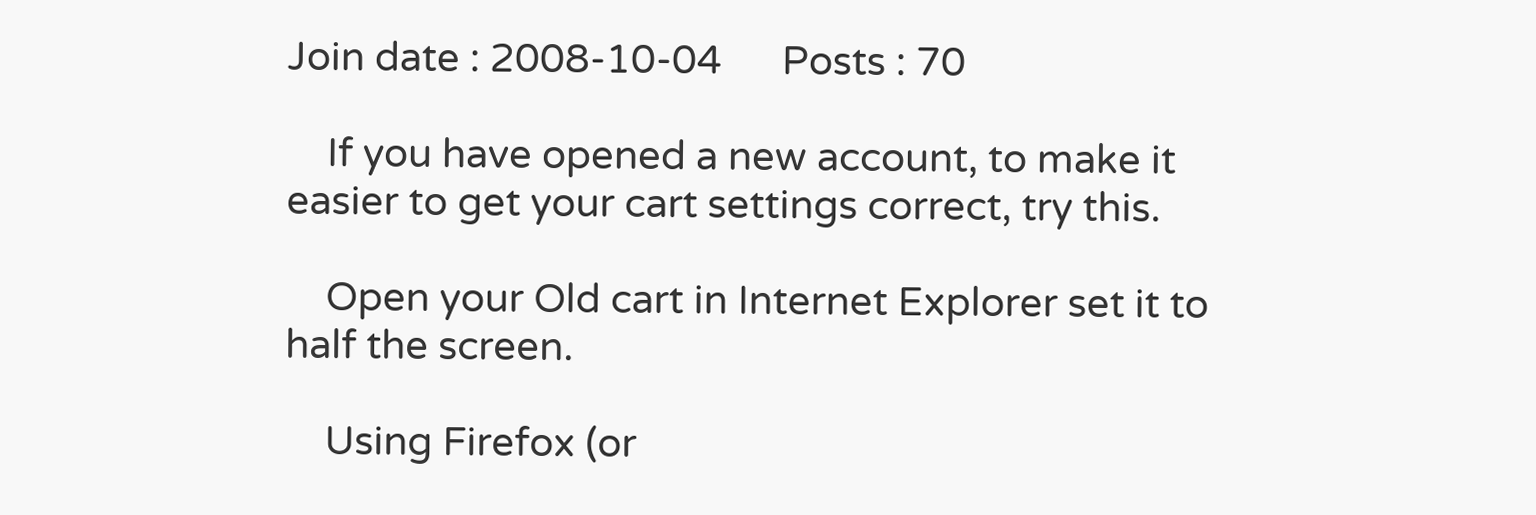Join date : 2008-10-04      Posts : 70

    If you have opened a new account, to make it easier to get your cart settings correct, try this.

    Open your Old cart in Internet Explorer set it to half the screen.

    Using Firefox (or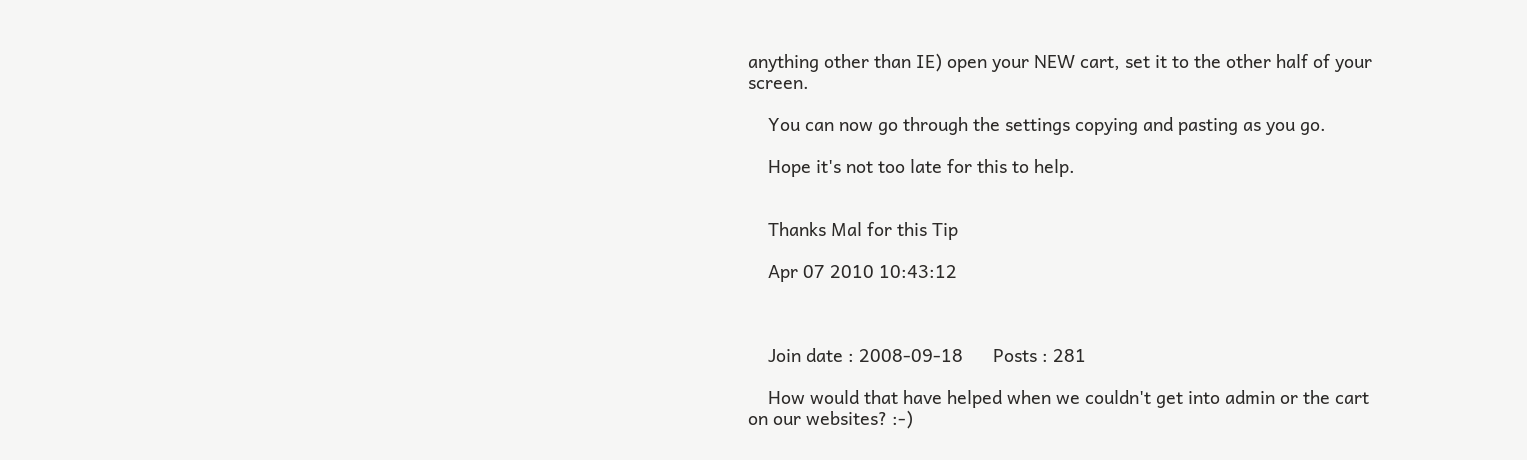anything other than IE) open your NEW cart, set it to the other half of your screen.

    You can now go through the settings copying and pasting as you go.

    Hope it's not too late for this to help.


    Thanks Mal for this Tip

    Apr 07 2010 10:43:12



    Join date : 2008-09-18      Posts : 281

    How would that have helped when we couldn't get into admin or the cart on our websites? :-)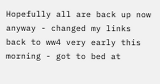Hopefully all are back up now anyway - changed my links back to ww4 very early this morning - got to bed at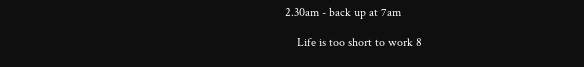2.30am - back up at 7am

    Life is too short to work 8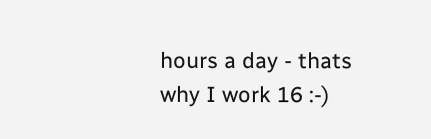hours a day - thats why I work 16 :-)